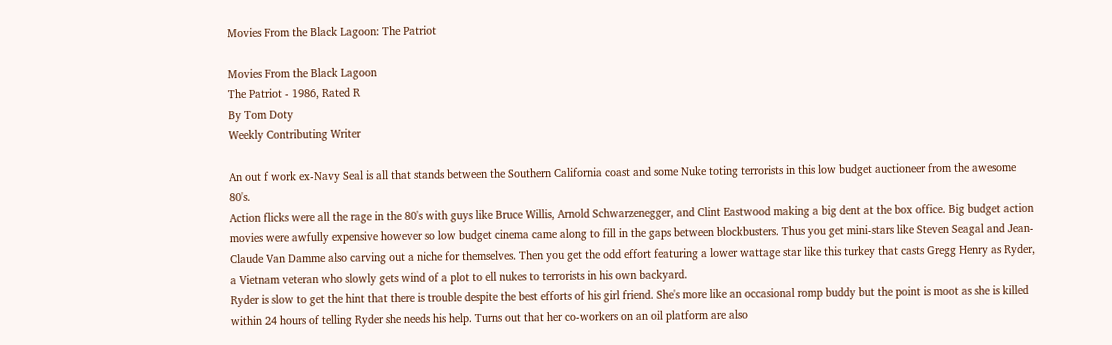Movies From the Black Lagoon: The Patriot

Movies From the Black Lagoon
The Patriot - 1986, Rated R
By Tom Doty
Weekly Contributing Writer

An out f work ex-Navy Seal is all that stands between the Southern California coast and some Nuke toting terrorists in this low budget auctioneer from the awesome 80's.
Action flicks were all the rage in the 80's with guys like Bruce Willis, Arnold Schwarzenegger, and Clint Eastwood making a big dent at the box office. Big budget action movies were awfully expensive however so low budget cinema came along to fill in the gaps between blockbusters. Thus you get mini-stars like Steven Seagal and Jean-Claude Van Damme also carving out a niche for themselves. Then you get the odd effort featuring a lower wattage star like this turkey that casts Gregg Henry as Ryder, a Vietnam veteran who slowly gets wind of a plot to ell nukes to terrorists in his own backyard.
Ryder is slow to get the hint that there is trouble despite the best efforts of his girl friend. She's more like an occasional romp buddy but the point is moot as she is killed within 24 hours of telling Ryder she needs his help. Turns out that her co-workers on an oil platform are also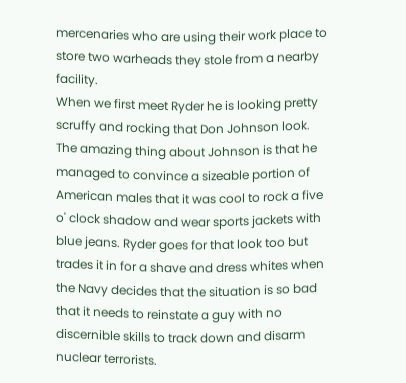mercenaries who are using their work place to store two warheads they stole from a nearby facility.
When we first meet Ryder he is looking pretty scruffy and rocking that Don Johnson look. The amazing thing about Johnson is that he managed to convince a sizeable portion of American males that it was cool to rock a five o' clock shadow and wear sports jackets with blue jeans. Ryder goes for that look too but trades it in for a shave and dress whites when the Navy decides that the situation is so bad that it needs to reinstate a guy with no discernible skills to track down and disarm nuclear terrorists.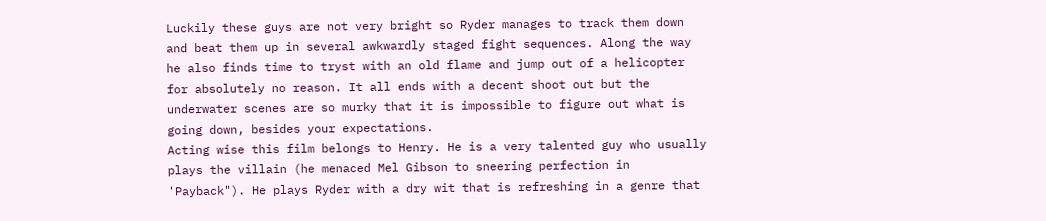Luckily these guys are not very bright so Ryder manages to track them down and beat them up in several awkwardly staged fight sequences. Along the way he also finds time to tryst with an old flame and jump out of a helicopter for absolutely no reason. It all ends with a decent shoot out but the underwater scenes are so murky that it is impossible to figure out what is going down, besides your expectations.
Acting wise this film belongs to Henry. He is a very talented guy who usually plays the villain (he menaced Mel Gibson to sneering perfection in 'Payback"). He plays Ryder with a dry wit that is refreshing in a genre that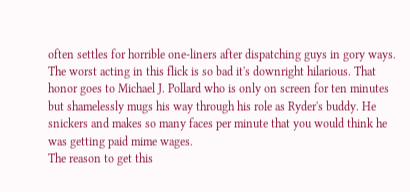often settles for horrible one-liners after dispatching guys in gory ways. The worst acting in this flick is so bad it's downright hilarious. That honor goes to Michael J. Pollard who is only on screen for ten minutes but shamelessly mugs his way through his role as Ryder's buddy. He snickers and makes so many faces per minute that you would think he was getting paid mime wages.
The reason to get this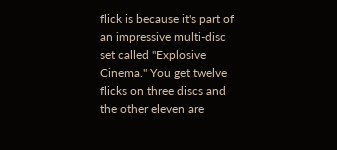flick is because it's part of an impressive multi-disc set called "Explosive Cinema." You get twelve flicks on three discs and the other eleven are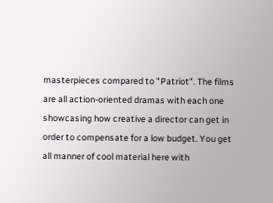masterpieces compared to "Patriot". The films are all action-oriented dramas with each one showcasing how creative a director can get in order to compensate for a low budget. You get all manner of cool material here with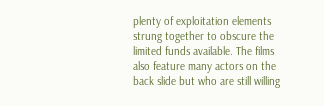plenty of exploitation elements strung together to obscure the limited funds available. The films also feature many actors on the back slide but who are still willing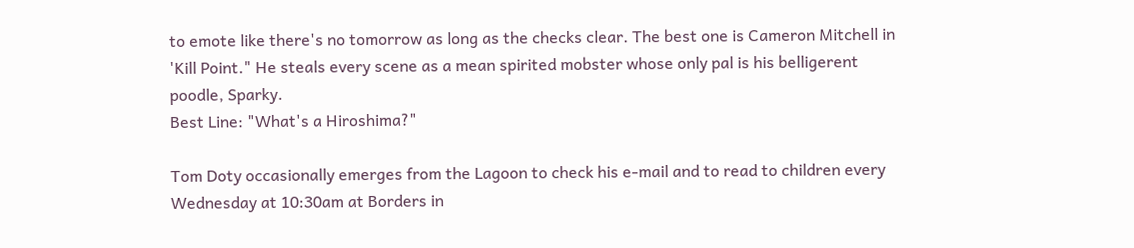to emote like there's no tomorrow as long as the checks clear. The best one is Cameron Mitchell in 'Kill Point." He steals every scene as a mean spirited mobster whose only pal is his belligerent poodle, Sparky.
Best Line: "What's a Hiroshima?"

Tom Doty occasionally emerges from the Lagoon to check his e-mail and to read to children every Wednesday at 10:30am at Borders in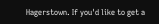Hagerstown. If you'd like to get a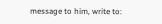message to him, write to: